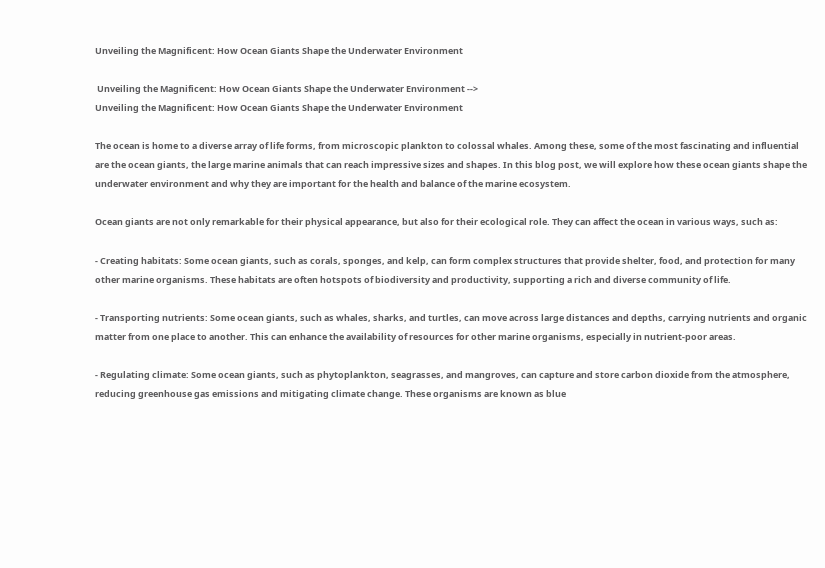Unveiling the Magnificent: How Ocean Giants Shape the Underwater Environment

 Unveiling the Magnificent: How Ocean Giants Shape the Underwater Environment -->
Unveiling the Magnificent: How Ocean Giants Shape the Underwater Environment

The ocean is home to a diverse array of life forms, from microscopic plankton to colossal whales. Among these, some of the most fascinating and influential are the ocean giants, the large marine animals that can reach impressive sizes and shapes. In this blog post, we will explore how these ocean giants shape the underwater environment and why they are important for the health and balance of the marine ecosystem.

Ocean giants are not only remarkable for their physical appearance, but also for their ecological role. They can affect the ocean in various ways, such as:

- Creating habitats: Some ocean giants, such as corals, sponges, and kelp, can form complex structures that provide shelter, food, and protection for many other marine organisms. These habitats are often hotspots of biodiversity and productivity, supporting a rich and diverse community of life.

- Transporting nutrients: Some ocean giants, such as whales, sharks, and turtles, can move across large distances and depths, carrying nutrients and organic matter from one place to another. This can enhance the availability of resources for other marine organisms, especially in nutrient-poor areas.

- Regulating climate: Some ocean giants, such as phytoplankton, seagrasses, and mangroves, can capture and store carbon dioxide from the atmosphere, reducing greenhouse gas emissions and mitigating climate change. These organisms are known as blue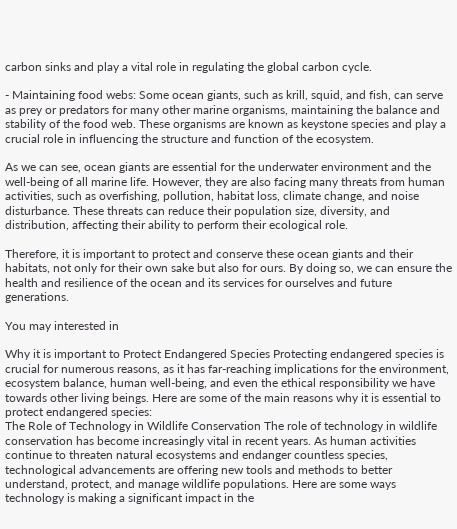carbon sinks and play a vital role in regulating the global carbon cycle.

- Maintaining food webs: Some ocean giants, such as krill, squid, and fish, can serve as prey or predators for many other marine organisms, maintaining the balance and stability of the food web. These organisms are known as keystone species and play a crucial role in influencing the structure and function of the ecosystem.

As we can see, ocean giants are essential for the underwater environment and the well-being of all marine life. However, they are also facing many threats from human activities, such as overfishing, pollution, habitat loss, climate change, and noise disturbance. These threats can reduce their population size, diversity, and distribution, affecting their ability to perform their ecological role.

Therefore, it is important to protect and conserve these ocean giants and their habitats, not only for their own sake but also for ours. By doing so, we can ensure the health and resilience of the ocean and its services for ourselves and future generations.

You may interested in

Why it is important to Protect Endangered Species Protecting endangered species is crucial for numerous reasons, as it has far-reaching implications for the environment, ecosystem balance, human well-being, and even the ethical responsibility we have towards other living beings. Here are some of the main reasons why it is essential to protect endangered species:
The Role of Technology in Wildlife Conservation The role of technology in wildlife conservation has become increasingly vital in recent years. As human activities continue to threaten natural ecosystems and endanger countless species, technological advancements are offering new tools and methods to better understand, protect, and manage wildlife populations. Here are some ways technology is making a significant impact in the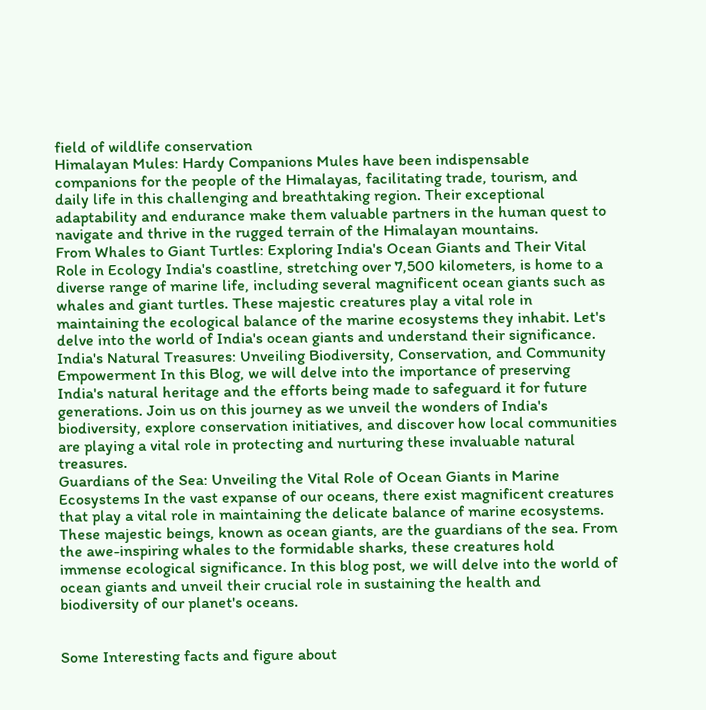field of wildlife conservation
Himalayan Mules: Hardy Companions Mules have been indispensable companions for the people of the Himalayas, facilitating trade, tourism, and daily life in this challenging and breathtaking region. Their exceptional adaptability and endurance make them valuable partners in the human quest to navigate and thrive in the rugged terrain of the Himalayan mountains.
From Whales to Giant Turtles: Exploring India's Ocean Giants and Their Vital Role in Ecology India's coastline, stretching over 7,500 kilometers, is home to a diverse range of marine life, including several magnificent ocean giants such as whales and giant turtles. These majestic creatures play a vital role in maintaining the ecological balance of the marine ecosystems they inhabit. Let's delve into the world of India's ocean giants and understand their significance.
India's Natural Treasures: Unveiling Biodiversity, Conservation, and Community Empowerment In this Blog, we will delve into the importance of preserving India's natural heritage and the efforts being made to safeguard it for future generations. Join us on this journey as we unveil the wonders of India's biodiversity, explore conservation initiatives, and discover how local communities are playing a vital role in protecting and nurturing these invaluable natural treasures.
Guardians of the Sea: Unveiling the Vital Role of Ocean Giants in Marine Ecosystems In the vast expanse of our oceans, there exist magnificent creatures that play a vital role in maintaining the delicate balance of marine ecosystems. These majestic beings, known as ocean giants, are the guardians of the sea. From the awe-inspiring whales to the formidable sharks, these creatures hold immense ecological significance. In this blog post, we will delve into the world of ocean giants and unveil their crucial role in sustaining the health and biodiversity of our planet's oceans.


Some Interesting facts and figure about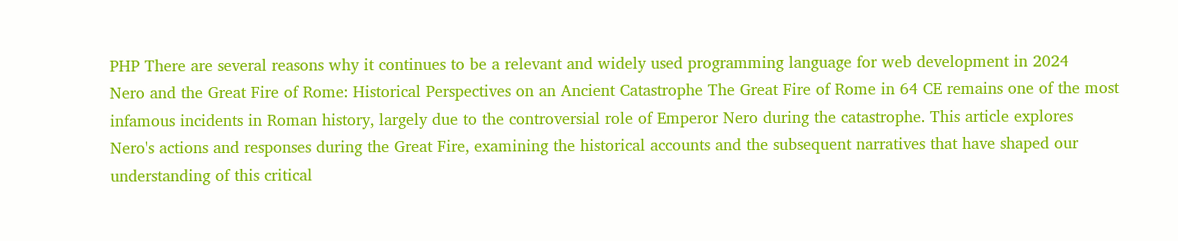PHP There are several reasons why it continues to be a relevant and widely used programming language for web development in 2024
Nero and the Great Fire of Rome: Historical Perspectives on an Ancient Catastrophe The Great Fire of Rome in 64 CE remains one of the most infamous incidents in Roman history, largely due to the controversial role of Emperor Nero during the catastrophe. This article explores Nero's actions and responses during the Great Fire, examining the historical accounts and the subsequent narratives that have shaped our understanding of this critical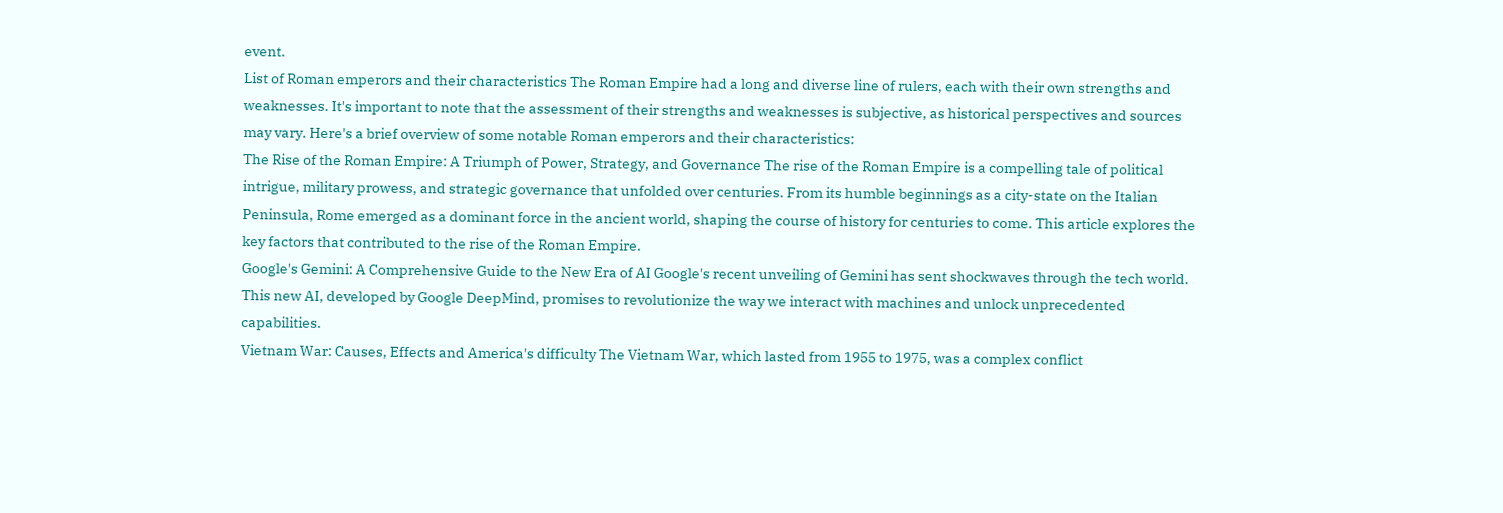event.
List of Roman emperors and their characteristics The Roman Empire had a long and diverse line of rulers, each with their own strengths and weaknesses. It's important to note that the assessment of their strengths and weaknesses is subjective, as historical perspectives and sources may vary. Here's a brief overview of some notable Roman emperors and their characteristics:
The Rise of the Roman Empire: A Triumph of Power, Strategy, and Governance The rise of the Roman Empire is a compelling tale of political intrigue, military prowess, and strategic governance that unfolded over centuries. From its humble beginnings as a city-state on the Italian Peninsula, Rome emerged as a dominant force in the ancient world, shaping the course of history for centuries to come. This article explores the key factors that contributed to the rise of the Roman Empire.
Google's Gemini: A Comprehensive Guide to the New Era of AI Google's recent unveiling of Gemini has sent shockwaves through the tech world. This new AI, developed by Google DeepMind, promises to revolutionize the way we interact with machines and unlock unprecedented capabilities.
Vietnam War: Causes, Effects and America's difficulty The Vietnam War, which lasted from 1955 to 1975, was a complex conflict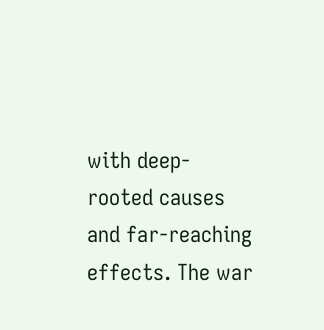with deep-rooted causes and far-reaching effects. The war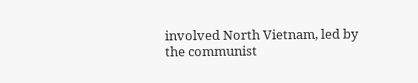involved North Vietnam, led by the communist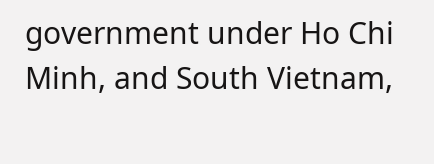government under Ho Chi Minh, and South Vietnam,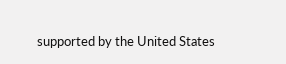supported by the United States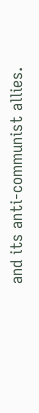and its anti-communist allies.